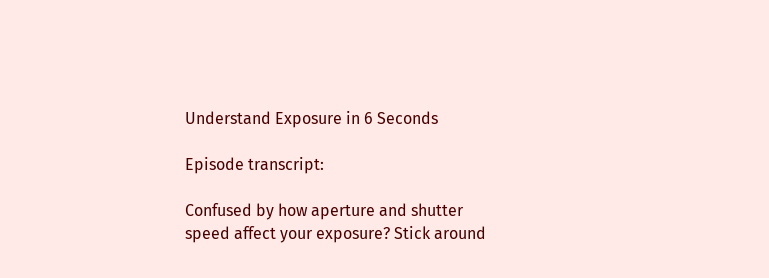Understand Exposure in 6 Seconds

Episode transcript:

Confused by how aperture and shutter speed affect your exposure? Stick around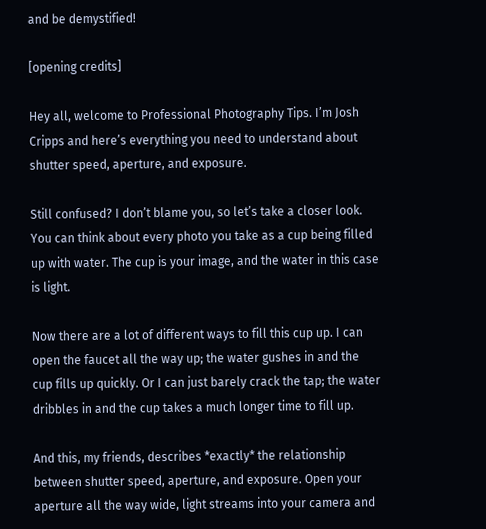and be demystified!

[opening credits]

Hey all, welcome to Professional Photography Tips. I’m Josh Cripps and here’s everything you need to understand about shutter speed, aperture, and exposure.

Still confused? I don’t blame you, so let’s take a closer look. You can think about every photo you take as a cup being filled up with water. The cup is your image, and the water in this case is light.

Now there are a lot of different ways to fill this cup up. I can open the faucet all the way up; the water gushes in and the cup fills up quickly. Or I can just barely crack the tap; the water dribbles in and the cup takes a much longer time to fill up.

And this, my friends, describes *exactly* the relationship between shutter speed, aperture, and exposure. Open your aperture all the way wide, light streams into your camera and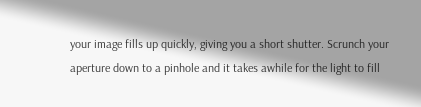your image fills up quickly, giving you a short shutter. Scrunch your aperture down to a pinhole and it takes awhile for the light to fill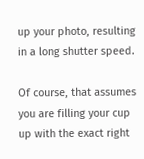up your photo, resulting in a long shutter speed.

Of course, that assumes you are filling your cup up with the exact right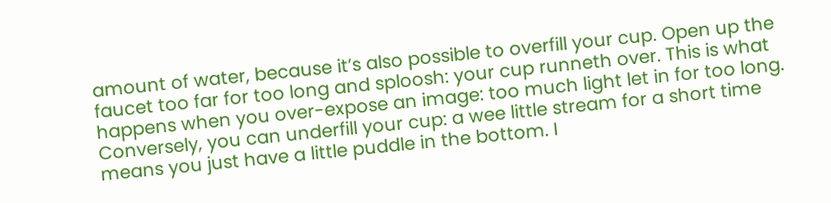amount of water, because it’s also possible to overfill your cup. Open up the faucet too far for too long and sploosh: your cup runneth over. This is what happens when you over-expose an image: too much light let in for too long. Conversely, you can underfill your cup: a wee little stream for a short time means you just have a little puddle in the bottom. I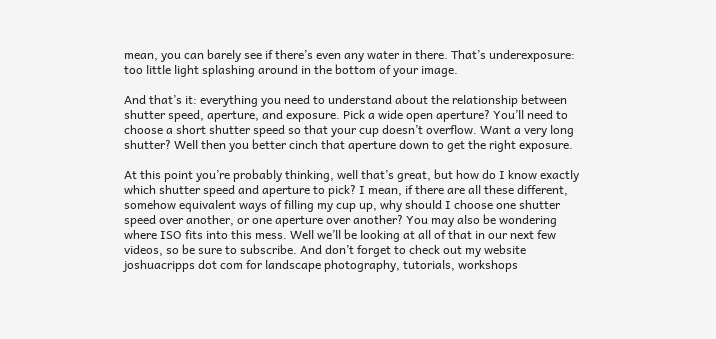mean, you can barely see if there’s even any water in there. That’s underexposure: too little light splashing around in the bottom of your image.

And that’s it: everything you need to understand about the relationship between shutter speed, aperture, and exposure. Pick a wide open aperture? You’ll need to choose a short shutter speed so that your cup doesn’t overflow. Want a very long shutter? Well then you better cinch that aperture down to get the right exposure.

At this point you’re probably thinking, well that’s great, but how do I know exactly which shutter speed and aperture to pick? I mean, if there are all these different, somehow equivalent ways of filling my cup up, why should I choose one shutter speed over another, or one aperture over another? You may also be wondering where ISO fits into this mess. Well we’ll be looking at all of that in our next few videos, so be sure to subscribe. And don’t forget to check out my website joshuacripps dot com for landscape photography, tutorials, workshops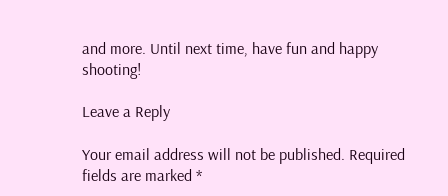and more. Until next time, have fun and happy shooting!

Leave a Reply

Your email address will not be published. Required fields are marked *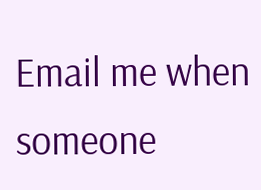Email me when someone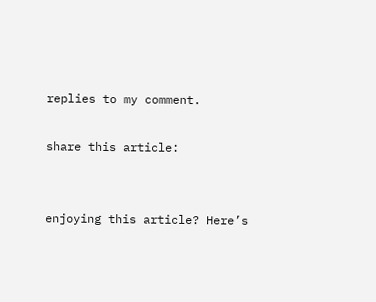replies to my comment.

share this article:


enjoying this article? Here’s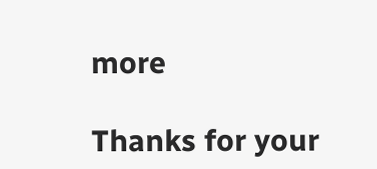more

Thanks for your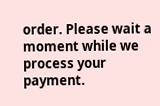order. Please wait a moment while we process your payment.